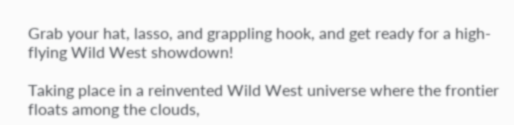Grab your hat, lasso, and grappling hook, and get ready for a high-flying Wild West showdown!

Taking place in a reinvented Wild West universe where the frontier floats among the clouds,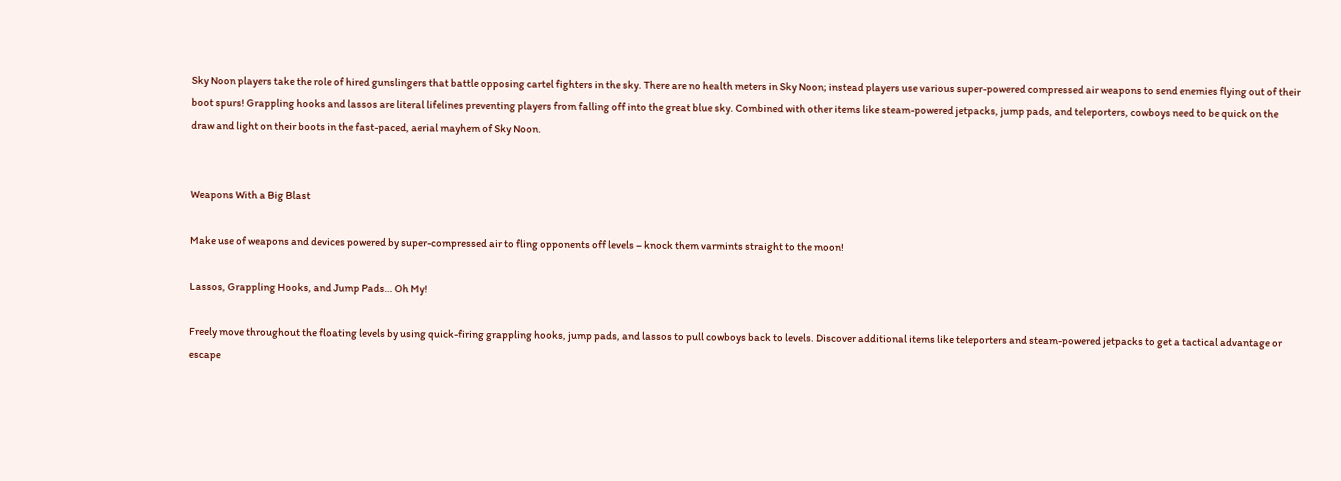Sky Noon players take the role of hired gunslingers that battle opposing cartel fighters in the sky. There are no health meters in Sky Noon; instead players use various super-powered compressed air weapons to send enemies flying out of their boot spurs! Grappling hooks and lassos are literal lifelines preventing players from falling off into the great blue sky. Combined with other items like steam-powered jetpacks, jump pads, and teleporters, cowboys need to be quick on the draw and light on their boots in the fast-paced, aerial mayhem of Sky Noon.


Weapons With a Big Blast

Make use of weapons and devices powered by super-compressed air to fling opponents off levels – knock them varmints straight to the moon!

Lassos, Grappling Hooks, and Jump Pads… Oh My!

Freely move throughout the floating levels by using quick-firing grappling hooks, jump pads, and lassos to pull cowboys back to levels. Discover additional items like teleporters and steam-powered jetpacks to get a tactical advantage or escape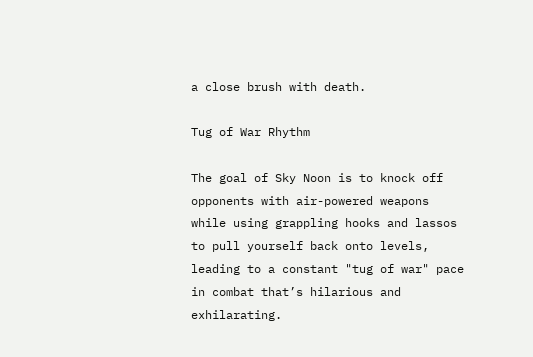a close brush with death.

Tug of War Rhythm

The goal of Sky Noon is to knock off opponents with air-powered weapons while using grappling hooks and lassos to pull yourself back onto levels, leading to a constant "tug of war" pace in combat that’s hilarious and exhilarating.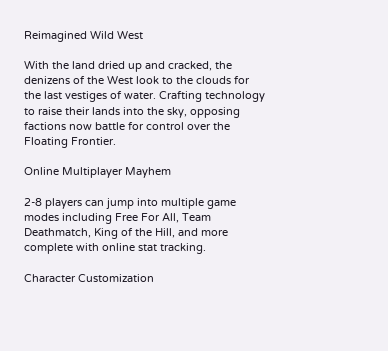Reimagined Wild West

With the land dried up and cracked, the denizens of the West look to the clouds for the last vestiges of water. Crafting technology to raise their lands into the sky, opposing factions now battle for control over the Floating Frontier.

Online Multiplayer Mayhem

2-8 players can jump into multiple game modes including Free For All, Team Deathmatch, King of the Hill, and more complete with online stat tracking.

Character Customization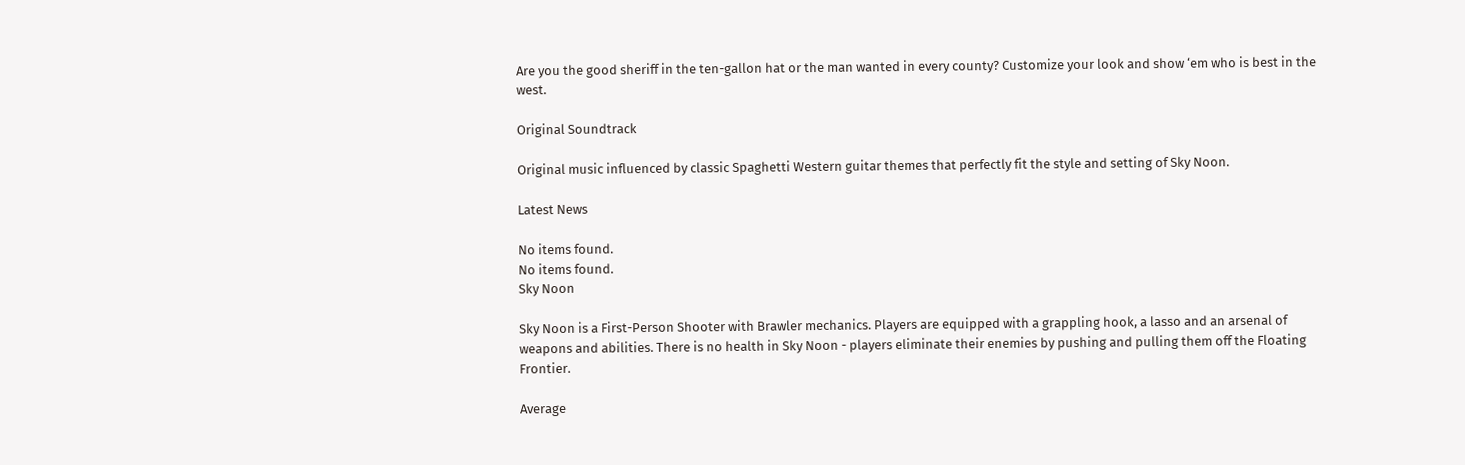Are you the good sheriff in the ten-gallon hat or the man wanted in every county? Customize your look and show ‘em who is best in the west.

Original Soundtrack

Original music influenced by classic Spaghetti Western guitar themes that perfectly fit the style and setting of Sky Noon.

Latest News

No items found.
No items found.
Sky Noon

Sky Noon is a First-Person Shooter with Brawler mechanics. Players are equipped with a grappling hook, a lasso and an arsenal of weapons and abilities. There is no health in Sky Noon - players eliminate their enemies by pushing and pulling them off the Floating Frontier.

Average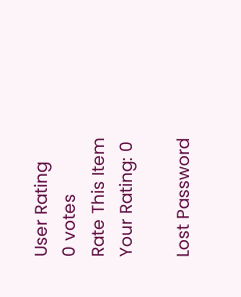User Rating
0 votes
Rate This Item
Your Rating: 0

Lost Password